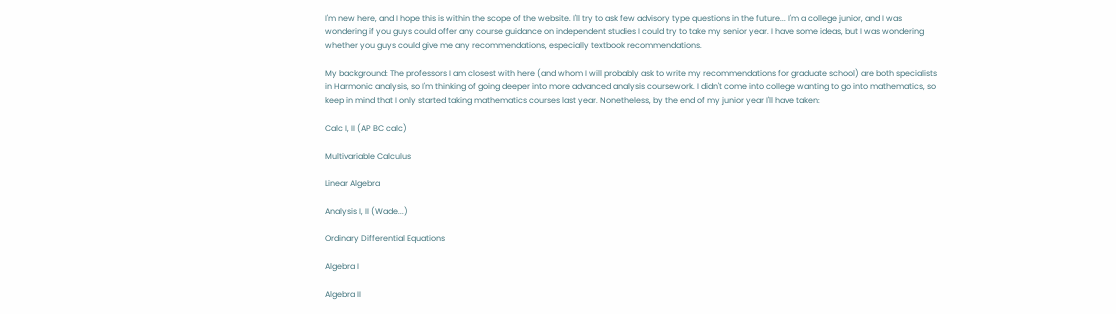I'm new here, and I hope this is within the scope of the website. I'll try to ask few advisory type questions in the future... I'm a college junior, and I was wondering if you guys could offer any course guidance on independent studies I could try to take my senior year. I have some ideas, but I was wondering whether you guys could give me any recommendations, especially textbook recommendations.

My background: The professors I am closest with here (and whom I will probably ask to write my recommendations for graduate school) are both specialists in Harmonic analysis, so I'm thinking of going deeper into more advanced analysis coursework. I didn't come into college wanting to go into mathematics, so keep in mind that I only started taking mathematics courses last year. Nonetheless, by the end of my junior year I'll have taken:

Calc I, II (AP BC calc)

Multivariable Calculus

Linear Algebra

Analysis I, II (Wade...)

Ordinary Differential Equations

Algebra I

Algebra II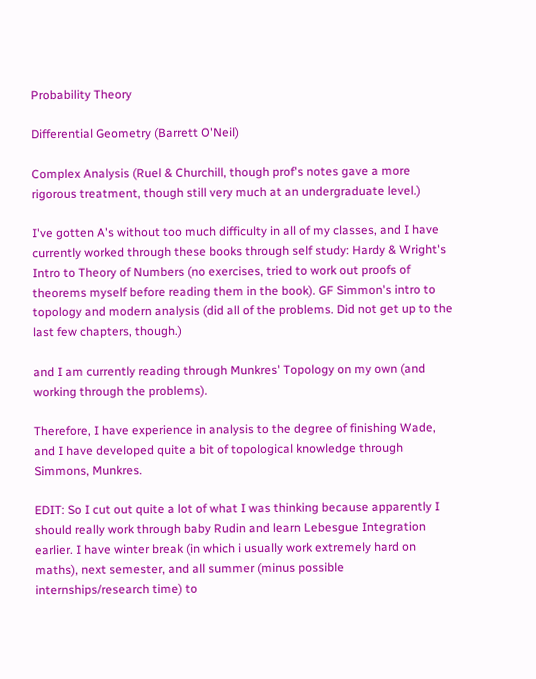Probability Theory

Differential Geometry (Barrett O'Neil)

Complex Analysis (Ruel & Churchill, though prof's notes gave a more rigorous treatment, though still very much at an undergraduate level.)

I've gotten A's without too much difficulty in all of my classes, and I have currently worked through these books through self study: Hardy & Wright's Intro to Theory of Numbers (no exercises, tried to work out proofs of theorems myself before reading them in the book). GF Simmon's intro to topology and modern analysis (did all of the problems. Did not get up to the last few chapters, though.)

and I am currently reading through Munkres' Topology on my own (and working through the problems).

Therefore, I have experience in analysis to the degree of finishing Wade, and I have developed quite a bit of topological knowledge through Simmons, Munkres.

EDIT: So I cut out quite a lot of what I was thinking because apparently I should really work through baby Rudin and learn Lebesgue Integration earlier. I have winter break (in which i usually work extremely hard on maths), next semester, and all summer (minus possible internships/research time) to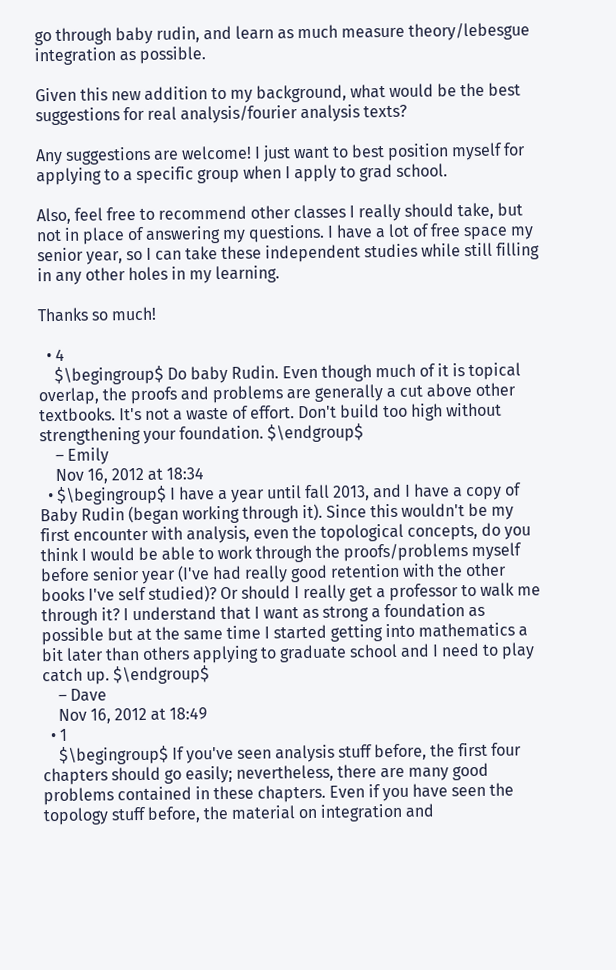go through baby rudin, and learn as much measure theory/lebesgue integration as possible.

Given this new addition to my background, what would be the best suggestions for real analysis/fourier analysis texts?

Any suggestions are welcome! I just want to best position myself for applying to a specific group when I apply to grad school.

Also, feel free to recommend other classes I really should take, but not in place of answering my questions. I have a lot of free space my senior year, so I can take these independent studies while still filling in any other holes in my learning.

Thanks so much!

  • 4
    $\begingroup$ Do baby Rudin. Even though much of it is topical overlap, the proofs and problems are generally a cut above other textbooks. It's not a waste of effort. Don't build too high without strengthening your foundation. $\endgroup$
    – Emily
    Nov 16, 2012 at 18:34
  • $\begingroup$ I have a year until fall 2013, and I have a copy of Baby Rudin (began working through it). Since this wouldn't be my first encounter with analysis, even the topological concepts, do you think I would be able to work through the proofs/problems myself before senior year (I've had really good retention with the other books I've self studied)? Or should I really get a professor to walk me through it? I understand that I want as strong a foundation as possible but at the same time I started getting into mathematics a bit later than others applying to graduate school and I need to play catch up. $\endgroup$
    – Dave
    Nov 16, 2012 at 18:49
  • 1
    $\begingroup$ If you've seen analysis stuff before, the first four chapters should go easily; nevertheless, there are many good problems contained in these chapters. Even if you have seen the topology stuff before, the material on integration and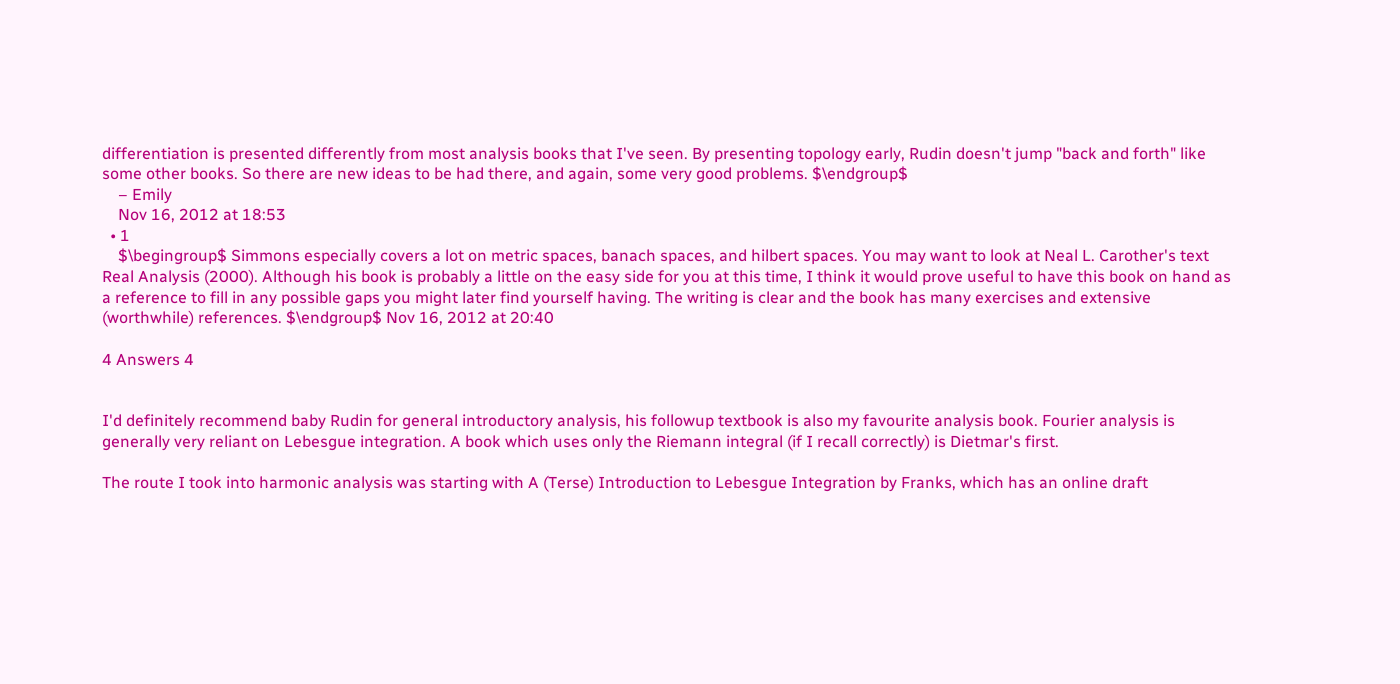differentiation is presented differently from most analysis books that I've seen. By presenting topology early, Rudin doesn't jump "back and forth" like some other books. So there are new ideas to be had there, and again, some very good problems. $\endgroup$
    – Emily
    Nov 16, 2012 at 18:53
  • 1
    $\begingroup$ Simmons especially covers a lot on metric spaces, banach spaces, and hilbert spaces. You may want to look at Neal L. Carother's text Real Analysis (2000). Although his book is probably a little on the easy side for you at this time, I think it would prove useful to have this book on hand as a reference to fill in any possible gaps you might later find yourself having. The writing is clear and the book has many exercises and extensive (worthwhile) references. $\endgroup$ Nov 16, 2012 at 20:40

4 Answers 4


I'd definitely recommend baby Rudin for general introductory analysis, his followup textbook is also my favourite analysis book. Fourier analysis is generally very reliant on Lebesgue integration. A book which uses only the Riemann integral (if I recall correctly) is Dietmar's first.

The route I took into harmonic analysis was starting with A (Terse) Introduction to Lebesgue Integration by Franks, which has an online draft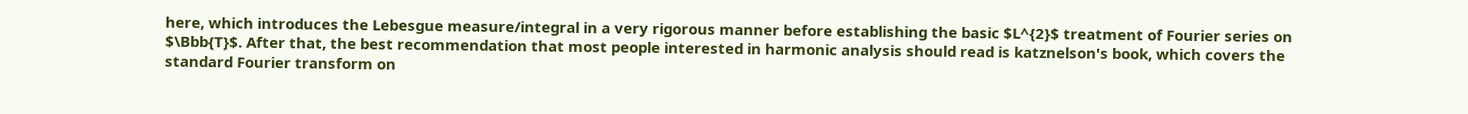here, which introduces the Lebesgue measure/integral in a very rigorous manner before establishing the basic $L^{2}$ treatment of Fourier series on $\Bbb{T}$. After that, the best recommendation that most people interested in harmonic analysis should read is katznelson's book, which covers the standard Fourier transform on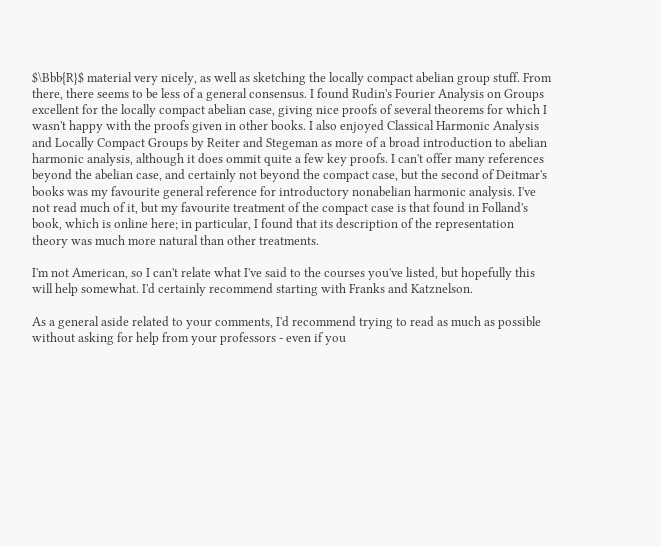$\Bbb{R}$ material very nicely, as well as sketching the locally compact abelian group stuff. From there, there seems to be less of a general consensus. I found Rudin's Fourier Analysis on Groups excellent for the locally compact abelian case, giving nice proofs of several theorems for which I wasn't happy with the proofs given in other books. I also enjoyed Classical Harmonic Analysis and Locally Compact Groups by Reiter and Stegeman as more of a broad introduction to abelian harmonic analysis, although it does ommit quite a few key proofs. I can't offer many references beyond the abelian case, and certainly not beyond the compact case, but the second of Deitmar's books was my favourite general reference for introductory nonabelian harmonic analysis. I've not read much of it, but my favourite treatment of the compact case is that found in Folland's book, which is online here; in particular, I found that its description of the representation theory was much more natural than other treatments.

I'm not American, so I can't relate what I've said to the courses you've listed, but hopefully this will help somewhat. I'd certainly recommend starting with Franks and Katznelson.

As a general aside related to your comments, I'd recommend trying to read as much as possible without asking for help from your professors - even if you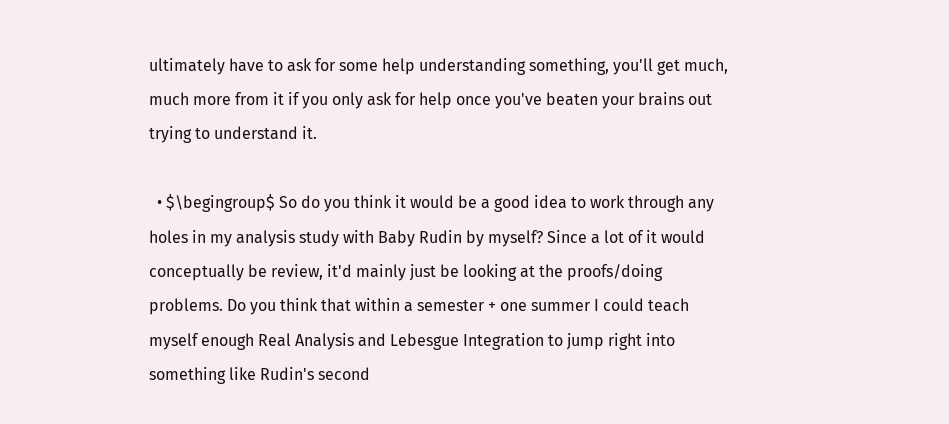ultimately have to ask for some help understanding something, you'll get much, much more from it if you only ask for help once you've beaten your brains out trying to understand it.

  • $\begingroup$ So do you think it would be a good idea to work through any holes in my analysis study with Baby Rudin by myself? Since a lot of it would conceptually be review, it'd mainly just be looking at the proofs/doing problems. Do you think that within a semester + one summer I could teach myself enough Real Analysis and Lebesgue Integration to jump right into something like Rudin's second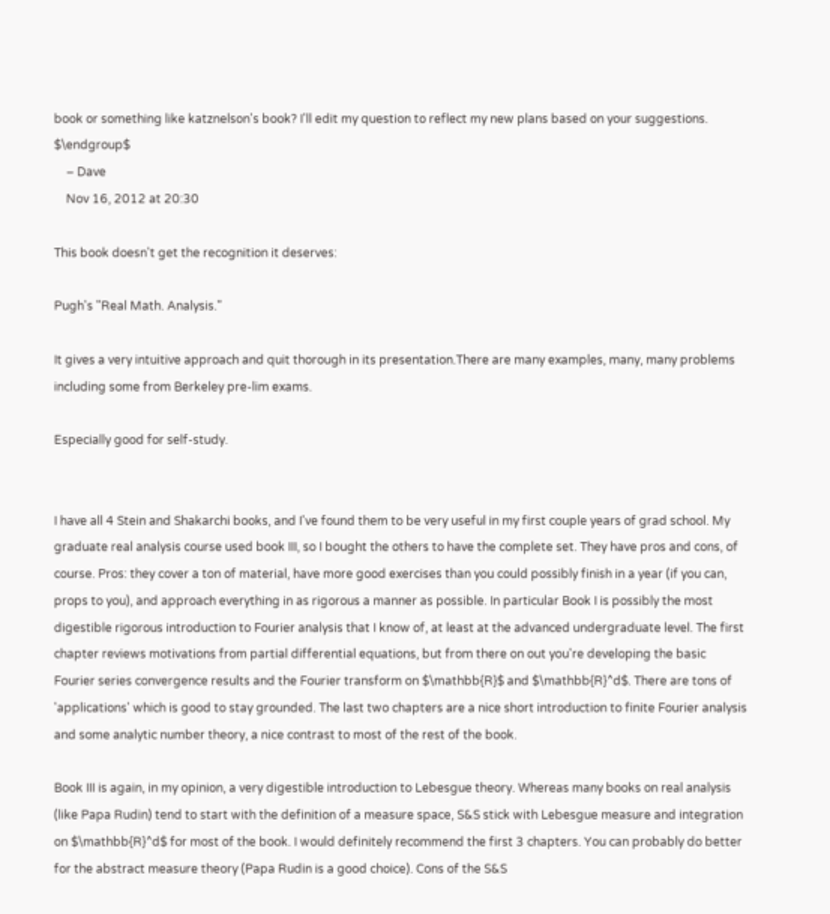book or something like katznelson's book? I'll edit my question to reflect my new plans based on your suggestions. $\endgroup$
    – Dave
    Nov 16, 2012 at 20:30

This book doesn't get the recognition it deserves:

Pugh's "Real Math. Analysis."

It gives a very intuitive approach and quit thorough in its presentation.There are many examples, many, many problems including some from Berkeley pre-lim exams.

Especially good for self-study.


I have all 4 Stein and Shakarchi books, and I've found them to be very useful in my first couple years of grad school. My graduate real analysis course used book III, so I bought the others to have the complete set. They have pros and cons, of course. Pros: they cover a ton of material, have more good exercises than you could possibly finish in a year (if you can, props to you), and approach everything in as rigorous a manner as possible. In particular Book I is possibly the most digestible rigorous introduction to Fourier analysis that I know of, at least at the advanced undergraduate level. The first chapter reviews motivations from partial differential equations, but from there on out you're developing the basic Fourier series convergence results and the Fourier transform on $\mathbb{R}$ and $\mathbb{R}^d$. There are tons of 'applications' which is good to stay grounded. The last two chapters are a nice short introduction to finite Fourier analysis and some analytic number theory, a nice contrast to most of the rest of the book.

Book III is again, in my opinion, a very digestible introduction to Lebesgue theory. Whereas many books on real analysis (like Papa Rudin) tend to start with the definition of a measure space, S&S stick with Lebesgue measure and integration on $\mathbb{R}^d$ for most of the book. I would definitely recommend the first 3 chapters. You can probably do better for the abstract measure theory (Papa Rudin is a good choice). Cons of the S&S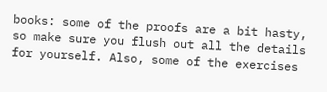books: some of the proofs are a bit hasty, so make sure you flush out all the details for yourself. Also, some of the exercises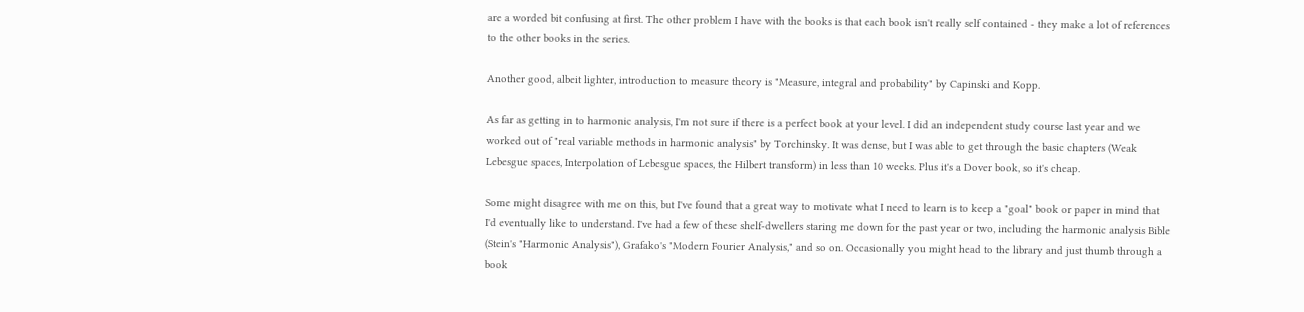are a worded bit confusing at first. The other problem I have with the books is that each book isn't really self contained - they make a lot of references to the other books in the series.

Another good, albeit lighter, introduction to measure theory is "Measure, integral and probability" by Capinski and Kopp.

As far as getting in to harmonic analysis, I'm not sure if there is a perfect book at your level. I did an independent study course last year and we worked out of "real variable methods in harmonic analysis" by Torchinsky. It was dense, but I was able to get through the basic chapters (Weak Lebesgue spaces, Interpolation of Lebesgue spaces, the Hilbert transform) in less than 10 weeks. Plus it's a Dover book, so it's cheap.

Some might disagree with me on this, but I've found that a great way to motivate what I need to learn is to keep a "goal" book or paper in mind that I'd eventually like to understand. I've had a few of these shelf-dwellers staring me down for the past year or two, including the harmonic analysis Bible (Stein's "Harmonic Analysis"), Grafako's "Modern Fourier Analysis," and so on. Occasionally you might head to the library and just thumb through a book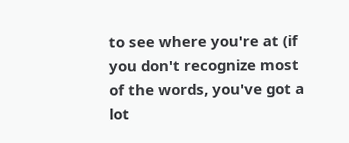to see where you're at (if you don't recognize most of the words, you've got a lot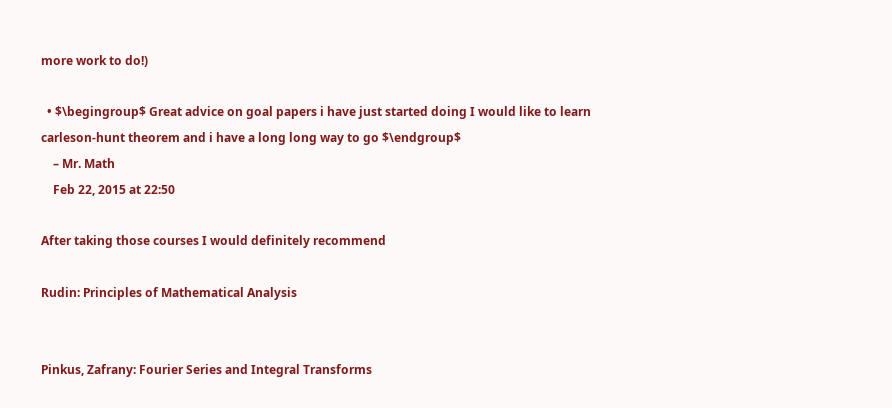more work to do!)

  • $\begingroup$ Great advice on goal papers i have just started doing I would like to learn carleson-hunt theorem and i have a long long way to go $\endgroup$
    – Mr. Math
    Feb 22, 2015 at 22:50

After taking those courses I would definitely recommend

Rudin: Principles of Mathematical Analysis


Pinkus, Zafrany: Fourier Series and Integral Transforms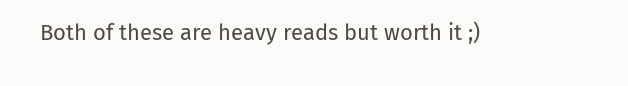Both of these are heavy reads but worth it ;)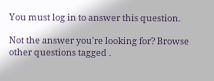You must log in to answer this question.

Not the answer you're looking for? Browse other questions tagged .